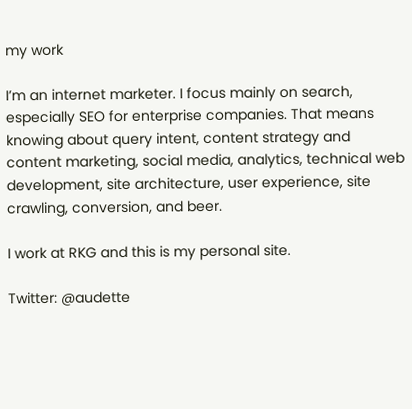my work

I’m an internet marketer. I focus mainly on search, especially SEO for enterprise companies. That means knowing about query intent, content strategy and content marketing, social media, analytics, technical web development, site architecture, user experience, site crawling, conversion, and beer.

I work at RKG and this is my personal site.

Twitter: @audette